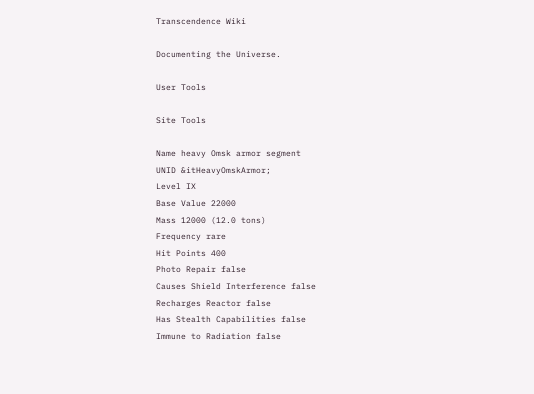Transcendence Wiki

Documenting the Universe.

User Tools

Site Tools

Name heavy Omsk armor segment
UNID &itHeavyOmskArmor;
Level IX
Base Value 22000
Mass 12000 (12.0 tons)
Frequency rare
Hit Points 400
Photo Repair false
Causes Shield Interference false
Recharges Reactor false
Has Stealth Capabilities false
Immune to Radiation false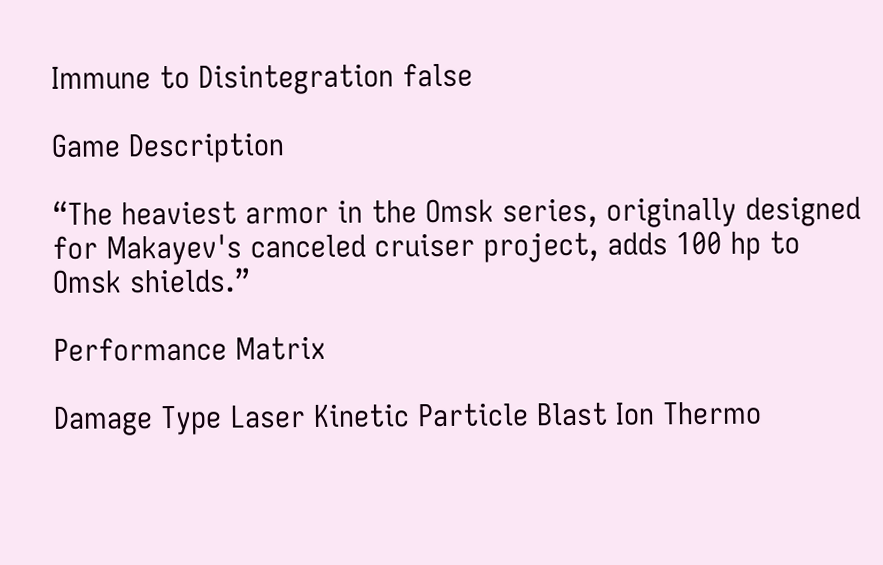Immune to Disintegration false

Game Description

“The heaviest armor in the Omsk series, originally designed for Makayev's canceled cruiser project, adds 100 hp to Omsk shields.”

Performance Matrix

Damage Type Laser Kinetic Particle Blast Ion Thermo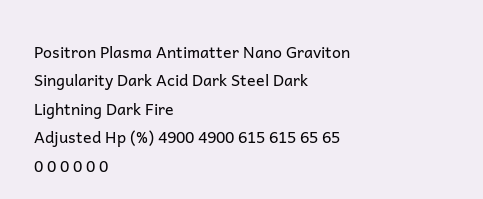Positron Plasma Antimatter Nano Graviton Singularity Dark Acid Dark Steel Dark Lightning Dark Fire
Adjusted Hp (%) 4900 4900 615 615 65 65 0 0 0 0 0 0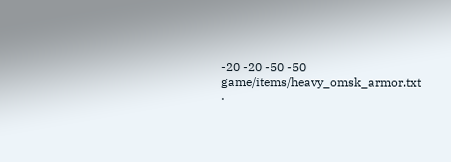-20 -20 -50 -50
game/items/heavy_omsk_armor.txt ·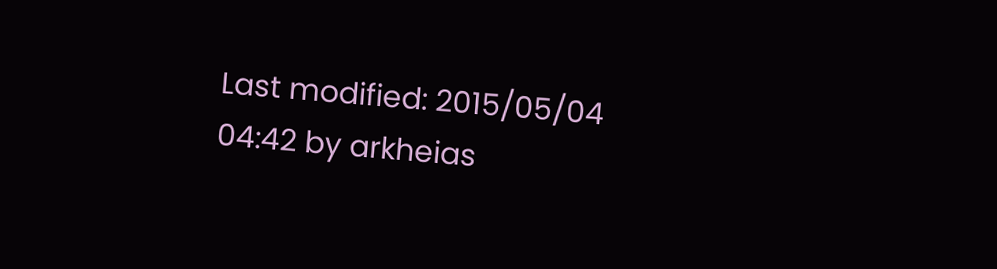Last modified: 2015/05/04 04:42 by arkheias